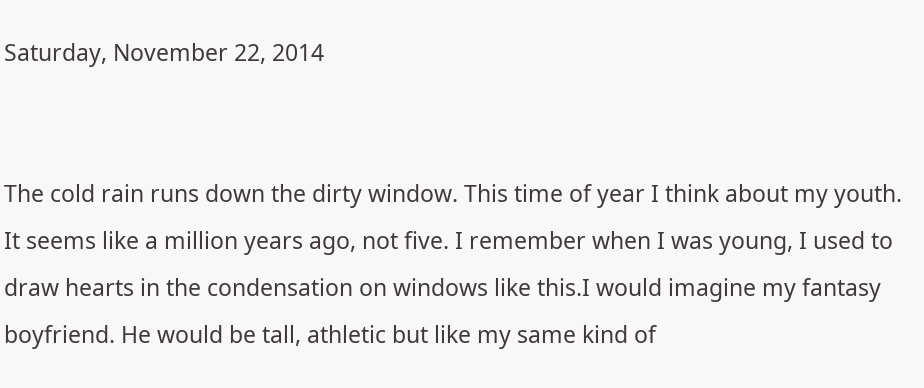Saturday, November 22, 2014


The cold rain runs down the dirty window. This time of year I think about my youth. It seems like a million years ago, not five. I remember when I was young, I used to draw hearts in the condensation on windows like this.I would imagine my fantasy boyfriend. He would be tall, athletic but like my same kind of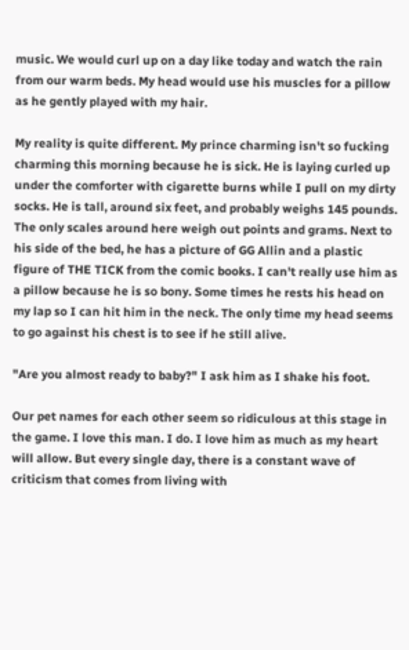music. We would curl up on a day like today and watch the rain from our warm beds. My head would use his muscles for a pillow as he gently played with my hair.

My reality is quite different. My prince charming isn't so fucking charming this morning because he is sick. He is laying curled up under the comforter with cigarette burns while I pull on my dirty socks. He is tall, around six feet, and probably weighs 145 pounds. The only scales around here weigh out points and grams. Next to his side of the bed, he has a picture of GG Allin and a plastic figure of THE TICK from the comic books. I can't really use him as a pillow because he is so bony. Some times he rests his head on my lap so I can hit him in the neck. The only time my head seems to go against his chest is to see if he still alive.

"Are you almost ready to baby?" I ask him as I shake his foot.

Our pet names for each other seem so ridiculous at this stage in the game. I love this man. I do. I love him as much as my heart will allow. But every single day, there is a constant wave of criticism that comes from living with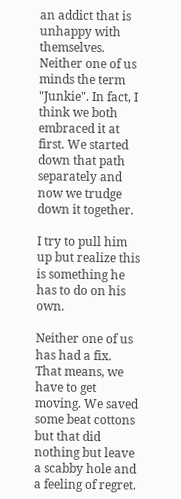an addict that is unhappy with themselves. Neither one of us minds the term "Junkie". In fact, I think we both embraced it at first. We started down that path separately and now we trudge down it together.

I try to pull him up but realize this is something he has to do on his own.

Neither one of us has had a fix. That means, we have to get moving. We saved some beat cottons but that did nothing but leave a scabby hole and a feeling of regret.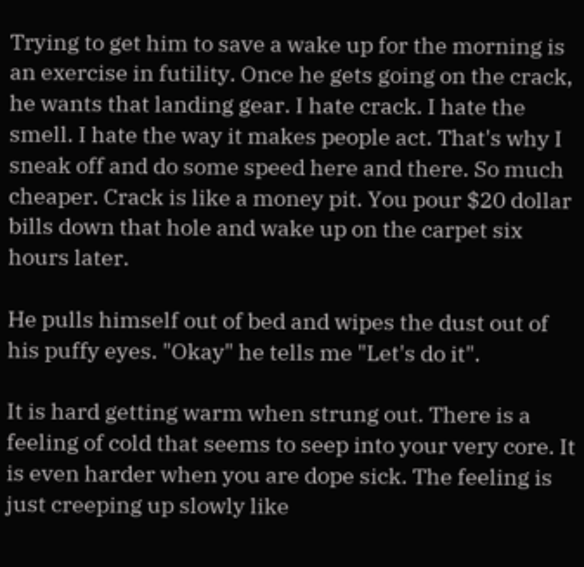Trying to get him to save a wake up for the morning is an exercise in futility. Once he gets going on the crack, he wants that landing gear. I hate crack. I hate the smell. I hate the way it makes people act. That's why I sneak off and do some speed here and there. So much cheaper. Crack is like a money pit. You pour $20 dollar bills down that hole and wake up on the carpet six hours later.

He pulls himself out of bed and wipes the dust out of his puffy eyes. "Okay" he tells me "Let's do it".

It is hard getting warm when strung out. There is a feeling of cold that seems to seep into your very core. It is even harder when you are dope sick. The feeling is just creeping up slowly like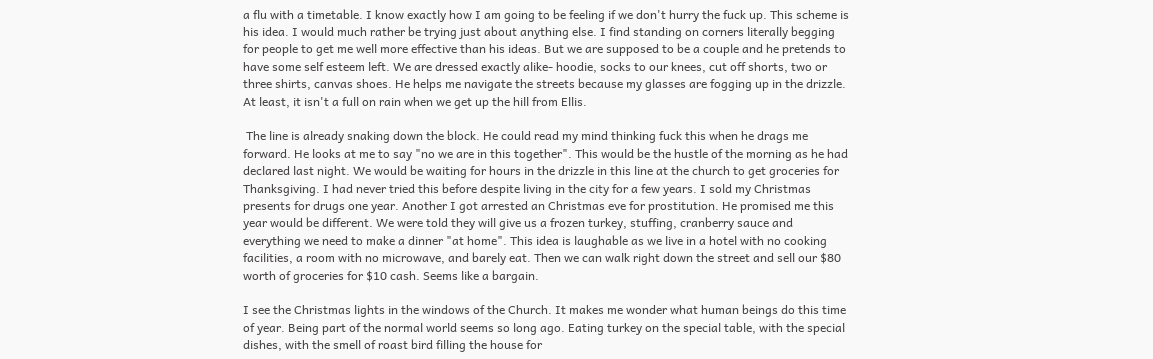a flu with a timetable. I know exactly how I am going to be feeling if we don't hurry the fuck up. This scheme is his idea. I would much rather be trying just about anything else. I find standing on corners literally begging for people to get me well more effective than his ideas. But we are supposed to be a couple and he pretends to have some self esteem left. We are dressed exactly alike- hoodie, socks to our knees, cut off shorts, two or three shirts, canvas shoes. He helps me navigate the streets because my glasses are fogging up in the drizzle. At least, it isn't a full on rain when we get up the hill from Ellis.

 The line is already snaking down the block. He could read my mind thinking fuck this when he drags me forward. He looks at me to say "no we are in this together". This would be the hustle of the morning as he had declared last night. We would be waiting for hours in the drizzle in this line at the church to get groceries for Thanksgiving. I had never tried this before despite living in the city for a few years. I sold my Christmas presents for drugs one year. Another I got arrested an Christmas eve for prostitution. He promised me this year would be different. We were told they will give us a frozen turkey, stuffing, cranberry sauce and everything we need to make a dinner "at home". This idea is laughable as we live in a hotel with no cooking facilities, a room with no microwave, and barely eat. Then we can walk right down the street and sell our $80 worth of groceries for $10 cash. Seems like a bargain.

I see the Christmas lights in the windows of the Church. It makes me wonder what human beings do this time of year. Being part of the normal world seems so long ago. Eating turkey on the special table, with the special dishes, with the smell of roast bird filling the house for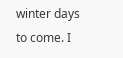winter days to come. I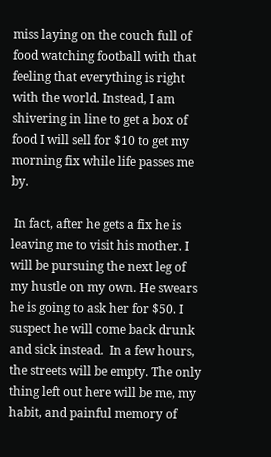miss laying on the couch full of food watching football with that feeling that everything is right with the world. Instead, I am shivering in line to get a box of food I will sell for $10 to get my morning fix while life passes me by.

 In fact, after he gets a fix he is leaving me to visit his mother. I will be pursuing the next leg of my hustle on my own. He swears he is going to ask her for $50. I suspect he will come back drunk and sick instead.  In a few hours, the streets will be empty. The only thing left out here will be me, my habit, and painful memory of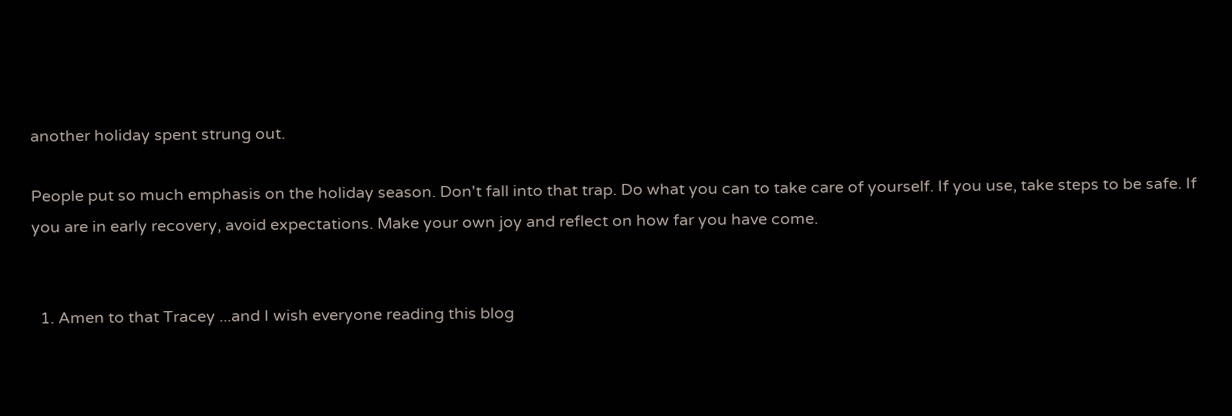another holiday spent strung out.

People put so much emphasis on the holiday season. Don't fall into that trap. Do what you can to take care of yourself. If you use, take steps to be safe. If you are in early recovery, avoid expectations. Make your own joy and reflect on how far you have come.


  1. Amen to that Tracey ...and I wish everyone reading this blog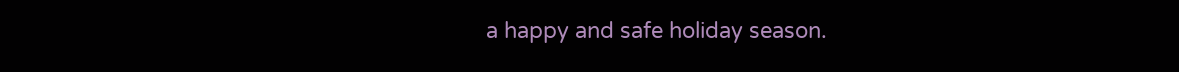a happy and safe holiday season.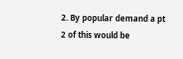2. By popular demand a pt 2 of this would be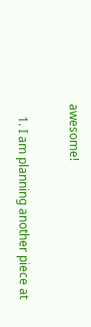awesome!

    1. I am planning another piece at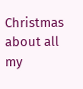Christmas about all my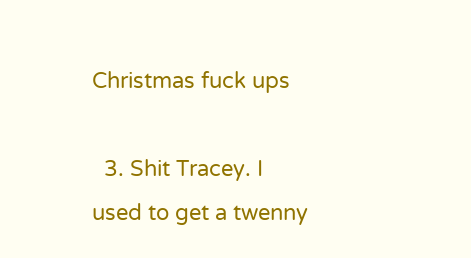Christmas fuck ups

  3. Shit Tracey. I used to get a twenny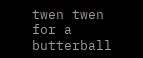twen twen for a butterball